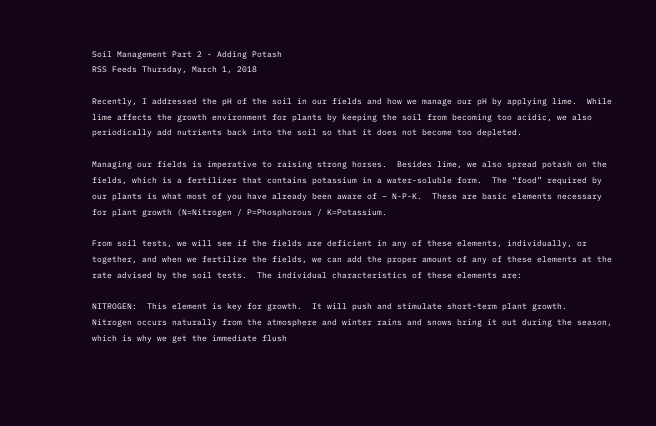Soil Management Part 2 - Adding Potash
RSS Feeds Thursday, March 1, 2018

Recently, I addressed the pH of the soil in our fields and how we manage our pH by applying lime.  While lime affects the growth environment for plants by keeping the soil from becoming too acidic, we also periodically add nutrients back into the soil so that it does not become too depleted.

Managing our fields is imperative to raising strong horses.  Besides lime, we also spread potash on the fields, which is a fertilizer that contains potassium in a water-soluble form.  The “food” required by our plants is what most of you have already been aware of – N-P-K.  These are basic elements necessary for plant growth (N=Nitrogen / P=Phosphorous / K=Potassium.

From soil tests, we will see if the fields are deficient in any of these elements, individually, or together, and when we fertilize the fields, we can add the proper amount of any of these elements at the rate advised by the soil tests.  The individual characteristics of these elements are:

NITROGEN:  This element is key for growth.  It will push and stimulate short-term plant growth.  Nitrogen occurs naturally from the atmosphere and winter rains and snows bring it out during the season, which is why we get the immediate flush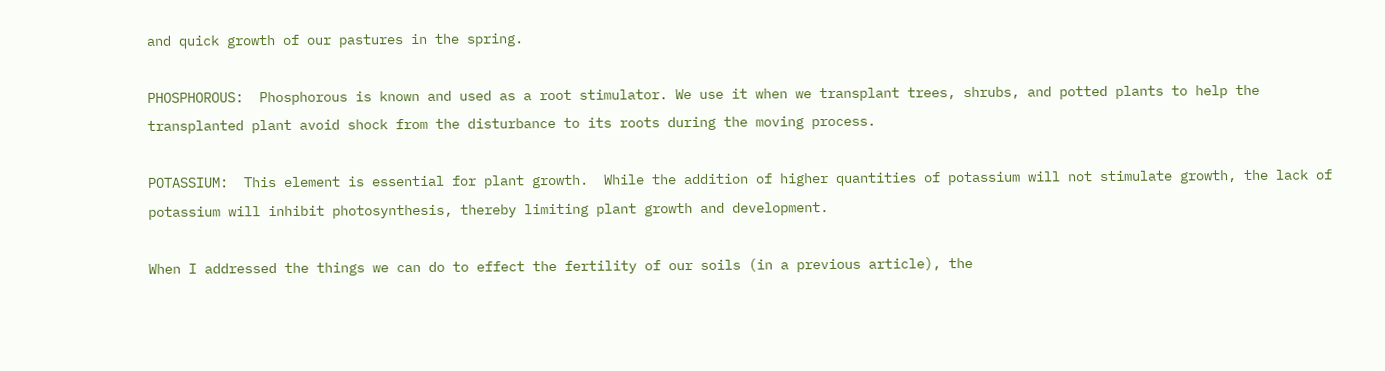and quick growth of our pastures in the spring.

PHOSPHOROUS:  Phosphorous is known and used as a root stimulator. We use it when we transplant trees, shrubs, and potted plants to help the transplanted plant avoid shock from the disturbance to its roots during the moving process.

POTASSIUM:  This element is essential for plant growth.  While the addition of higher quantities of potassium will not stimulate growth, the lack of potassium will inhibit photosynthesis, thereby limiting plant growth and development.

When I addressed the things we can do to effect the fertility of our soils (in a previous article), the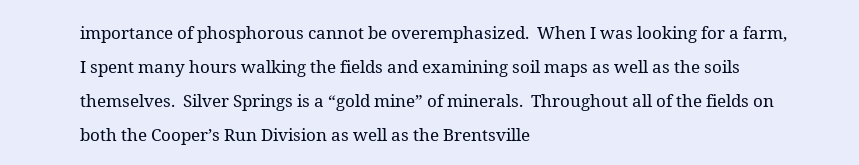importance of phosphorous cannot be overemphasized.  When I was looking for a farm, I spent many hours walking the fields and examining soil maps as well as the soils themselves.  Silver Springs is a “gold mine” of minerals.  Throughout all of the fields on both the Cooper’s Run Division as well as the Brentsville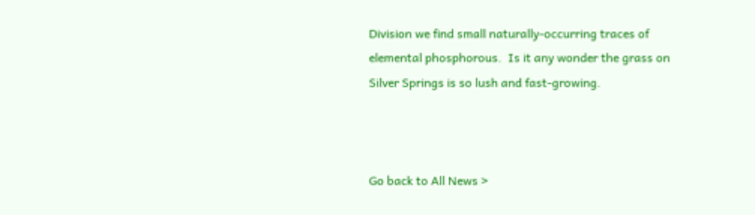Division we find small naturally-occurring traces of elemental phosphorous.  Is it any wonder the grass on Silver Springs is so lush and fast-growing.



Go back to All News >